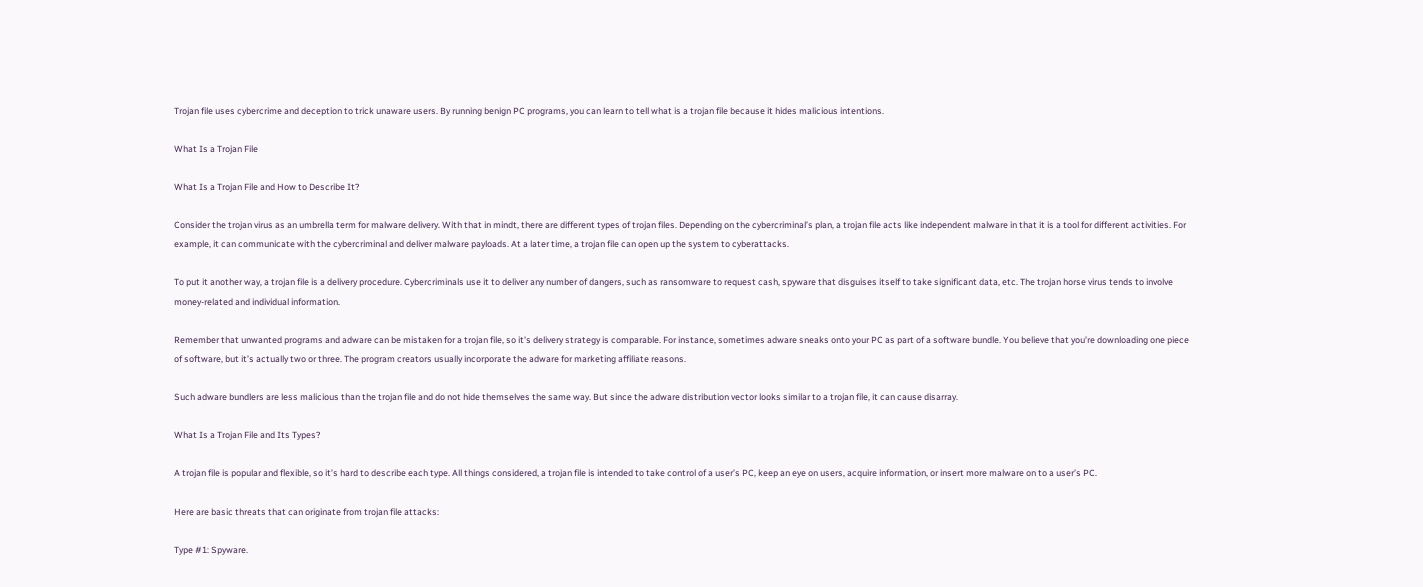Trojan file uses cybercrime and deception to trick unaware users. By running benign PC programs, you can learn to tell what is a trojan file because it hides malicious intentions.

What Is a Trojan File

What Is a Trojan File and How to Describe It?

Consider the trojan virus as an umbrella term for malware delivery. With that in mindt, there are different types of trojan files. Depending on the cybercriminal’s plan, a trojan file acts like independent malware in that it is a tool for different activities. For example, it can communicate with the cybercriminal and deliver malware payloads. At a later time, a trojan file can open up the system to cyberattacks.

To put it another way, a trojan file is a delivery procedure. Cybercriminals use it to deliver any number of dangers, such as ransomware to request cash, spyware that disguises itself to take significant data, etc. The trojan horse virus tends to involve money-related and individual information.

Remember that unwanted programs and adware can be mistaken for a trojan file, so it's delivery strategy is comparable. For instance, sometimes adware sneaks onto your PC as part of a software bundle. You believe that you’re downloading one piece of software, but it’s actually two or three. The program creators usually incorporate the adware for marketing affiliate reasons.

Such adware bundlers are less malicious than the trojan file and do not hide themselves the same way. But since the adware distribution vector looks similar to a trojan file, it can cause disarray.

What Is a Trojan File and Its Types?

A trojan file is popular and flexible, so it’s hard to describe each type. All things considered, a trojan file is intended to take control of a user’s PC, keep an eye on users, acquire information, or insert more malware on to a user’s PC.

Here are basic threats that can originate from trojan file attacks:

Type #1: Spyware.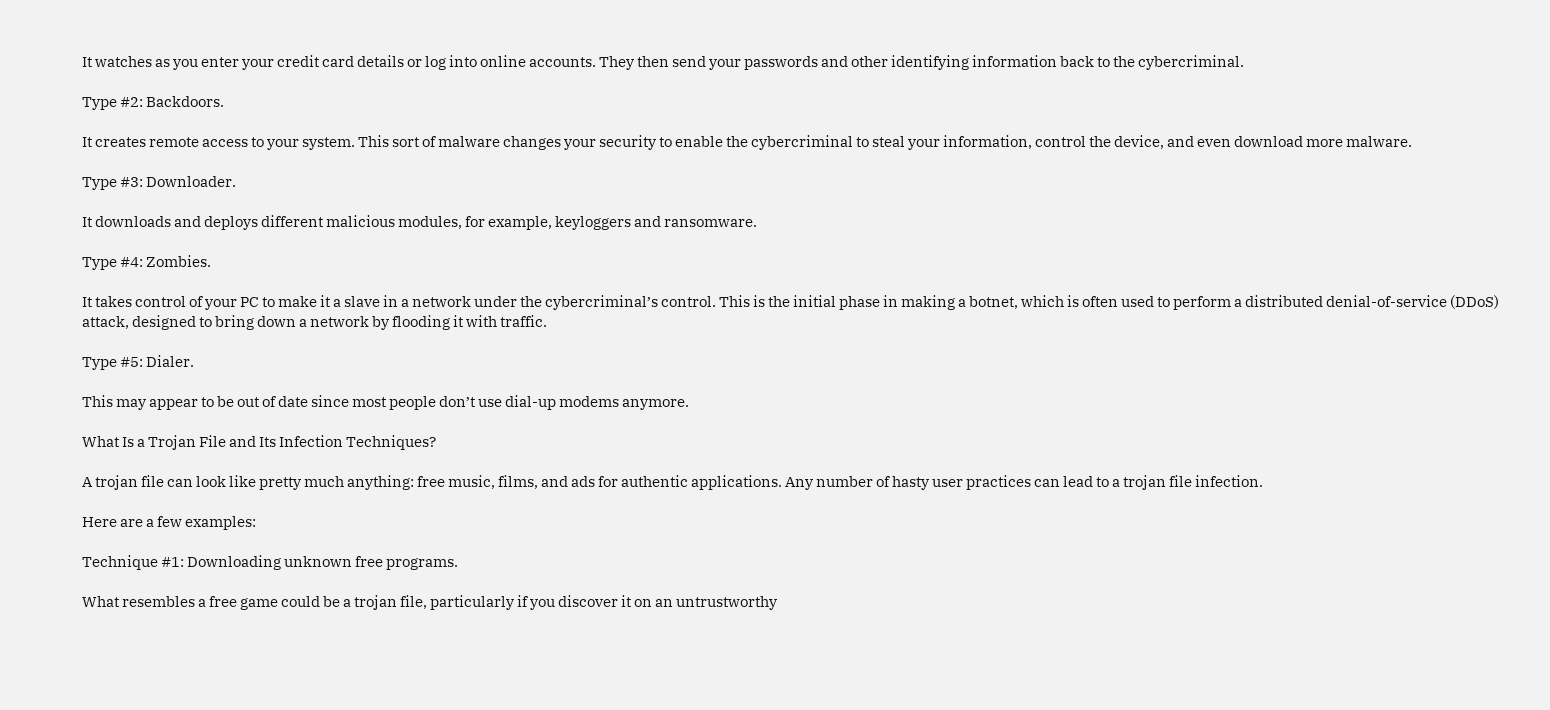It watches as you enter your credit card details or log into online accounts. They then send your passwords and other identifying information back to the cybercriminal.

Type #2: Backdoors.

It creates remote access to your system. This sort of malware changes your security to enable the cybercriminal to steal your information, control the device, and even download more malware.

Type #3: Downloader.

It downloads and deploys different malicious modules, for example, keyloggers and ransomware.

Type #4: Zombies.

It takes control of your PC to make it a slave in a network under the cybercriminal’s control. This is the initial phase in making a botnet, which is often used to perform a distributed denial-of-service (DDoS) attack, designed to bring down a network by flooding it with traffic.

Type #5: Dialer.

This may appear to be out of date since most people don’t use dial-up modems anymore.

What Is a Trojan File and Its Infection Techniques?

A trojan file can look like pretty much anything: free music, films, and ads for authentic applications. Any number of hasty user practices can lead to a trojan file infection.

Here are a few examples:

Technique #1: Downloading unknown free programs.

What resembles a free game could be a trojan file, particularly if you discover it on an untrustworthy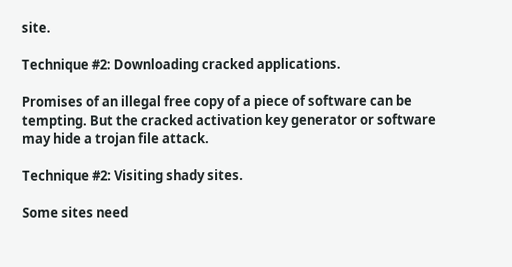site.

Technique #2: Downloading cracked applications.

Promises of an illegal free copy of a piece of software can be tempting. But the cracked activation key generator or software may hide a trojan file attack.

Technique #2: Visiting shady sites.

Some sites need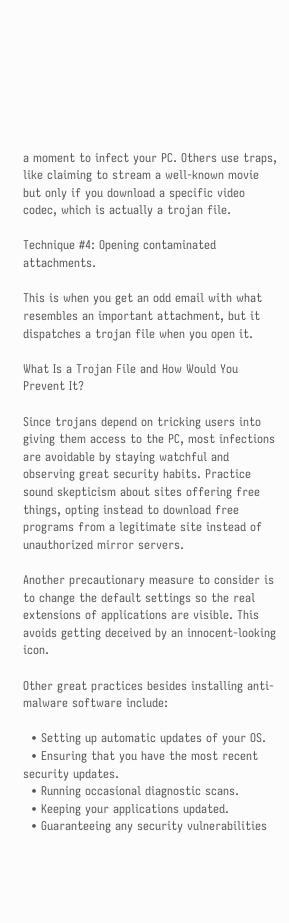a moment to infect your PC. Others use traps, like claiming to stream a well-known movie but only if you download a specific video codec, which is actually a trojan file.

Technique #4: Opening contaminated attachments.

This is when you get an odd email with what resembles an important attachment, but it dispatches a trojan file when you open it.

What Is a Trojan File and How Would You Prevent It?

Since trojans depend on tricking users into giving them access to the PC, most infections are avoidable by staying watchful and observing great security habits. Practice sound skepticism about sites offering free things, opting instead to download free programs from a legitimate site instead of unauthorized mirror servers.

Another precautionary measure to consider is to change the default settings so the real extensions of applications are visible. This avoids getting deceived by an innocent-looking icon.

Other great practices besides installing anti-malware software include:

  • Setting up automatic updates of your OS.
  • Ensuring that you have the most recent security updates.
  • Running occasional diagnostic scans.
  • Keeping your applications updated.
  • Guaranteeing any security vulnerabilities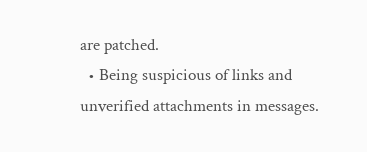are patched.
  • Being suspicious of links and unverified attachments in messages.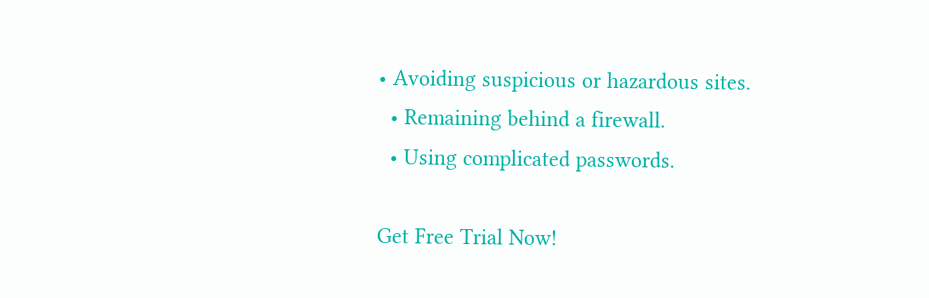• Avoiding suspicious or hazardous sites.
  • Remaining behind a firewall.
  • Using complicated passwords.

Get Free Trial Now!